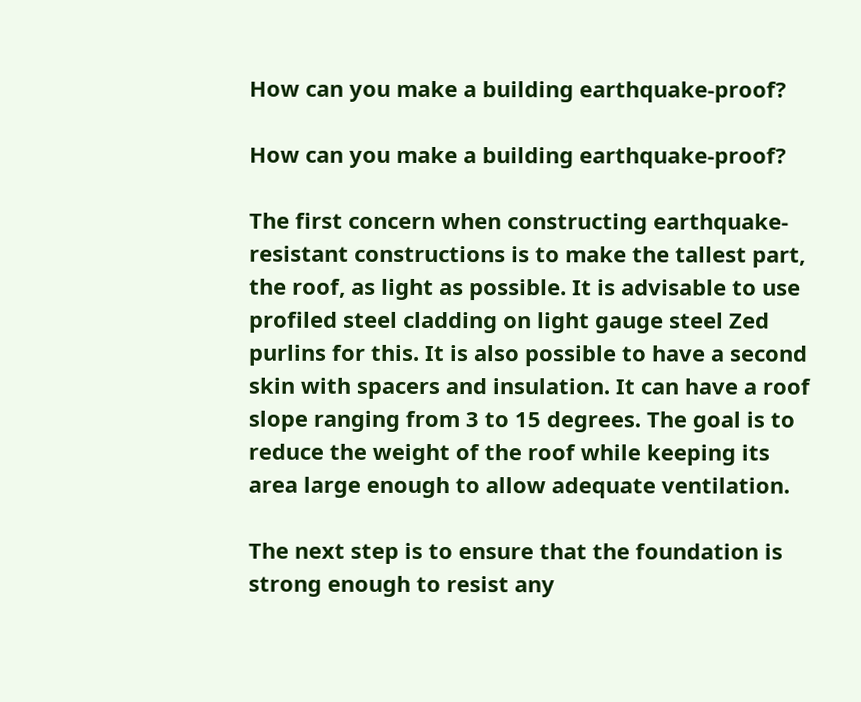How can you make a building earthquake-proof?

How can you make a building earthquake-proof?

The first concern when constructing earthquake-resistant constructions is to make the tallest part, the roof, as light as possible. It is advisable to use profiled steel cladding on light gauge steel Zed purlins for this. It is also possible to have a second skin with spacers and insulation. It can have a roof slope ranging from 3 to 15 degrees. The goal is to reduce the weight of the roof while keeping its area large enough to allow adequate ventilation.

The next step is to ensure that the foundation is strong enough to resist any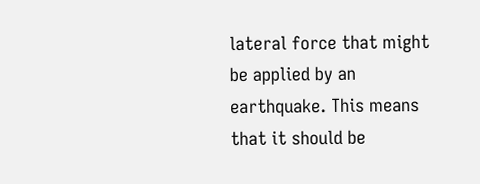lateral force that might be applied by an earthquake. This means that it should be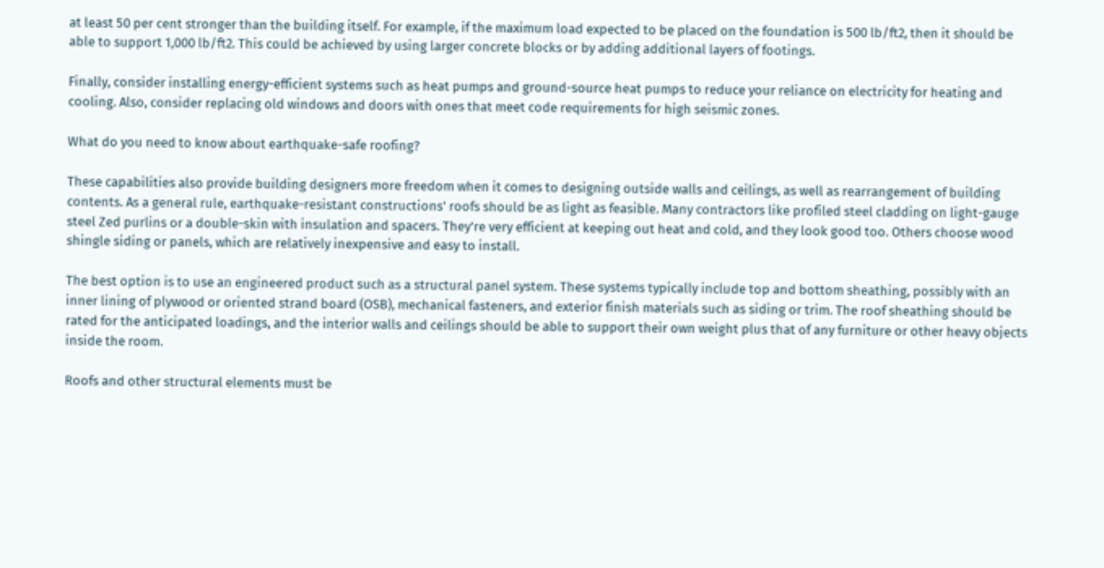at least 50 per cent stronger than the building itself. For example, if the maximum load expected to be placed on the foundation is 500 lb/ft2, then it should be able to support 1,000 lb/ft2. This could be achieved by using larger concrete blocks or by adding additional layers of footings.

Finally, consider installing energy-efficient systems such as heat pumps and ground-source heat pumps to reduce your reliance on electricity for heating and cooling. Also, consider replacing old windows and doors with ones that meet code requirements for high seismic zones.

What do you need to know about earthquake-safe roofing?

These capabilities also provide building designers more freedom when it comes to designing outside walls and ceilings, as well as rearrangement of building contents. As a general rule, earthquake-resistant constructions' roofs should be as light as feasible. Many contractors like profiled steel cladding on light-gauge steel Zed purlins or a double-skin with insulation and spacers. They're very efficient at keeping out heat and cold, and they look good too. Others choose wood shingle siding or panels, which are relatively inexpensive and easy to install.

The best option is to use an engineered product such as a structural panel system. These systems typically include top and bottom sheathing, possibly with an inner lining of plywood or oriented strand board (OSB), mechanical fasteners, and exterior finish materials such as siding or trim. The roof sheathing should be rated for the anticipated loadings, and the interior walls and ceilings should be able to support their own weight plus that of any furniture or other heavy objects inside the room.

Roofs and other structural elements must be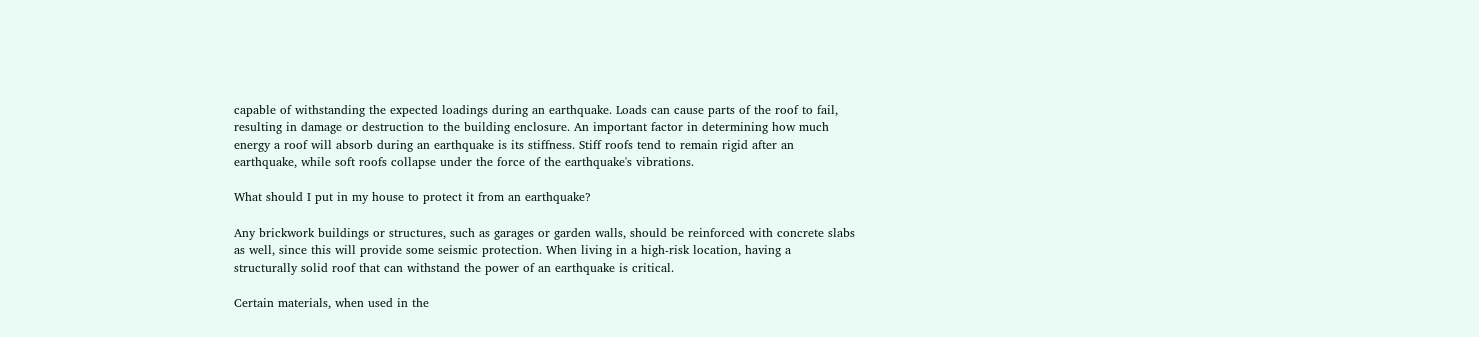capable of withstanding the expected loadings during an earthquake. Loads can cause parts of the roof to fail, resulting in damage or destruction to the building enclosure. An important factor in determining how much energy a roof will absorb during an earthquake is its stiffness. Stiff roofs tend to remain rigid after an earthquake, while soft roofs collapse under the force of the earthquake's vibrations.

What should I put in my house to protect it from an earthquake?

Any brickwork buildings or structures, such as garages or garden walls, should be reinforced with concrete slabs as well, since this will provide some seismic protection. When living in a high-risk location, having a structurally solid roof that can withstand the power of an earthquake is critical.

Certain materials, when used in the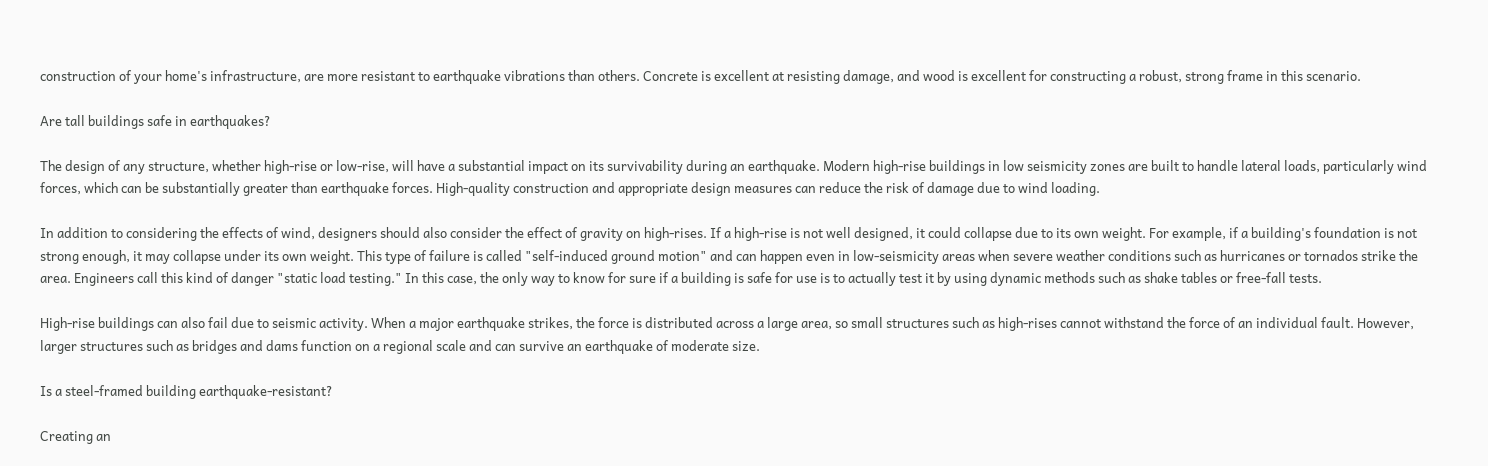construction of your home's infrastructure, are more resistant to earthquake vibrations than others. Concrete is excellent at resisting damage, and wood is excellent for constructing a robust, strong frame in this scenario.

Are tall buildings safe in earthquakes?

The design of any structure, whether high-rise or low-rise, will have a substantial impact on its survivability during an earthquake. Modern high-rise buildings in low seismicity zones are built to handle lateral loads, particularly wind forces, which can be substantially greater than earthquake forces. High-quality construction and appropriate design measures can reduce the risk of damage due to wind loading.

In addition to considering the effects of wind, designers should also consider the effect of gravity on high-rises. If a high-rise is not well designed, it could collapse due to its own weight. For example, if a building's foundation is not strong enough, it may collapse under its own weight. This type of failure is called "self-induced ground motion" and can happen even in low-seismicity areas when severe weather conditions such as hurricanes or tornados strike the area. Engineers call this kind of danger "static load testing." In this case, the only way to know for sure if a building is safe for use is to actually test it by using dynamic methods such as shake tables or free-fall tests.

High-rise buildings can also fail due to seismic activity. When a major earthquake strikes, the force is distributed across a large area, so small structures such as high-rises cannot withstand the force of an individual fault. However, larger structures such as bridges and dams function on a regional scale and can survive an earthquake of moderate size.

Is a steel-framed building earthquake-resistant?

Creating an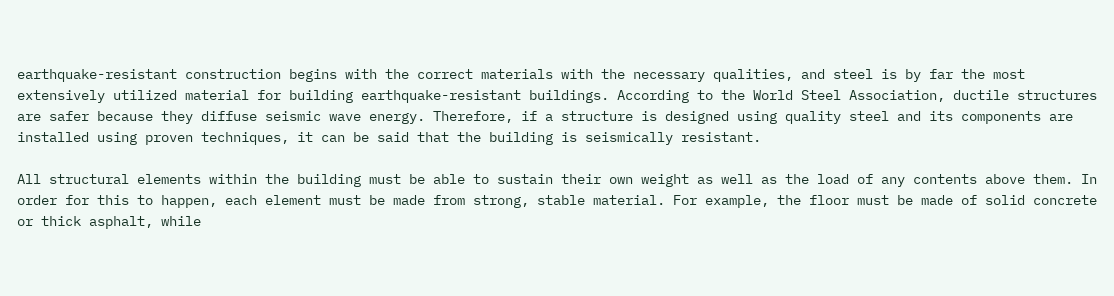earthquake-resistant construction begins with the correct materials with the necessary qualities, and steel is by far the most extensively utilized material for building earthquake-resistant buildings. According to the World Steel Association, ductile structures are safer because they diffuse seismic wave energy. Therefore, if a structure is designed using quality steel and its components are installed using proven techniques, it can be said that the building is seismically resistant.

All structural elements within the building must be able to sustain their own weight as well as the load of any contents above them. In order for this to happen, each element must be made from strong, stable material. For example, the floor must be made of solid concrete or thick asphalt, while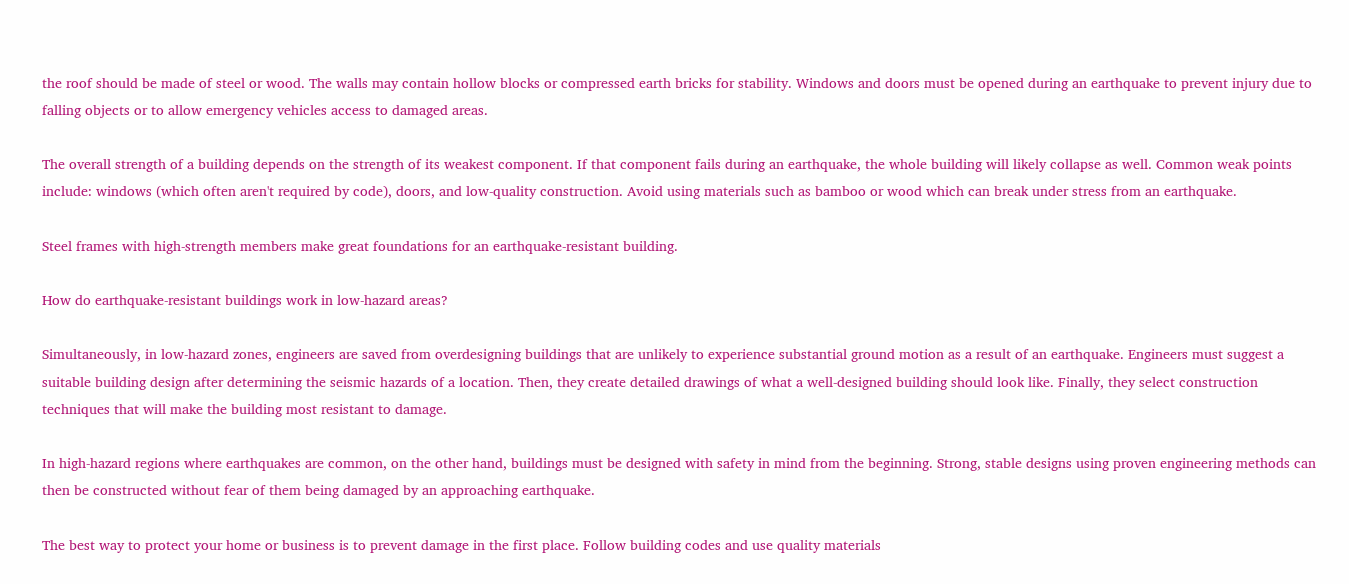the roof should be made of steel or wood. The walls may contain hollow blocks or compressed earth bricks for stability. Windows and doors must be opened during an earthquake to prevent injury due to falling objects or to allow emergency vehicles access to damaged areas.

The overall strength of a building depends on the strength of its weakest component. If that component fails during an earthquake, the whole building will likely collapse as well. Common weak points include: windows (which often aren't required by code), doors, and low-quality construction. Avoid using materials such as bamboo or wood which can break under stress from an earthquake.

Steel frames with high-strength members make great foundations for an earthquake-resistant building.

How do earthquake-resistant buildings work in low-hazard areas?

Simultaneously, in low-hazard zones, engineers are saved from overdesigning buildings that are unlikely to experience substantial ground motion as a result of an earthquake. Engineers must suggest a suitable building design after determining the seismic hazards of a location. Then, they create detailed drawings of what a well-designed building should look like. Finally, they select construction techniques that will make the building most resistant to damage.

In high-hazard regions where earthquakes are common, on the other hand, buildings must be designed with safety in mind from the beginning. Strong, stable designs using proven engineering methods can then be constructed without fear of them being damaged by an approaching earthquake.

The best way to protect your home or business is to prevent damage in the first place. Follow building codes and use quality materials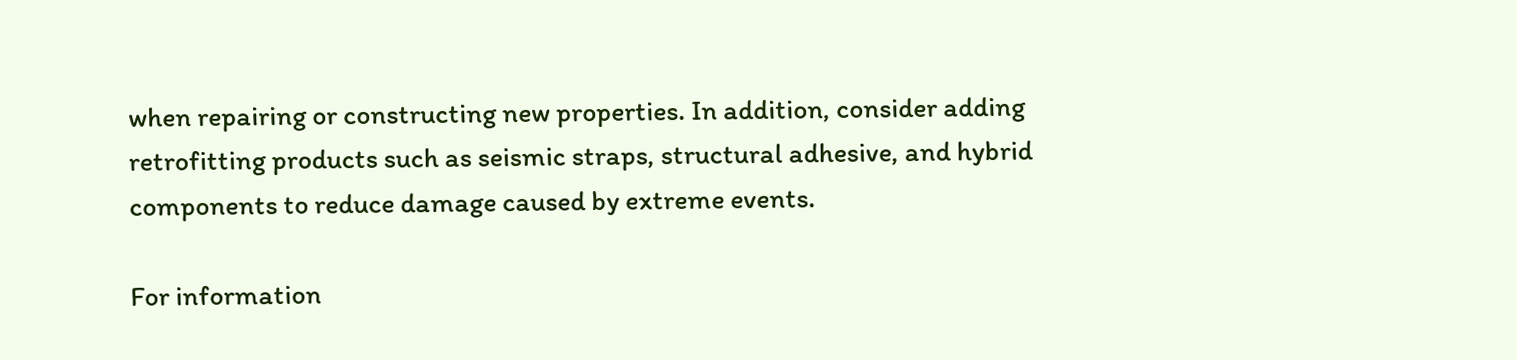when repairing or constructing new properties. In addition, consider adding retrofitting products such as seismic straps, structural adhesive, and hybrid components to reduce damage caused by extreme events.

For information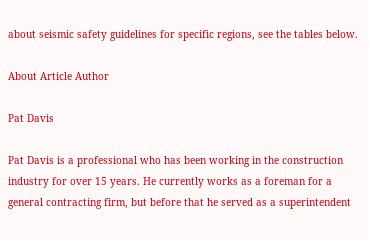about seismic safety guidelines for specific regions, see the tables below.

About Article Author

Pat Davis

Pat Davis is a professional who has been working in the construction industry for over 15 years. He currently works as a foreman for a general contracting firm, but before that he served as a superintendent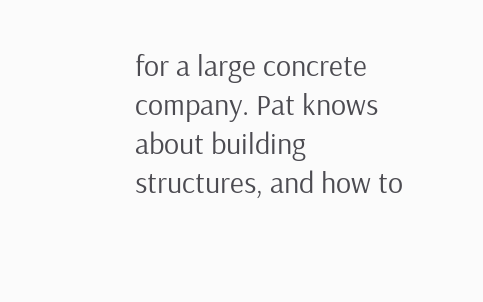for a large concrete company. Pat knows about building structures, and how to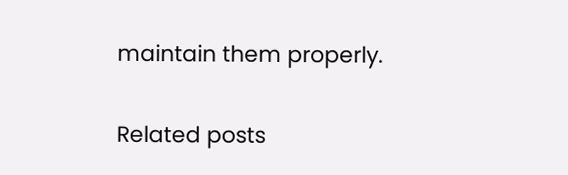maintain them properly.

Related posts